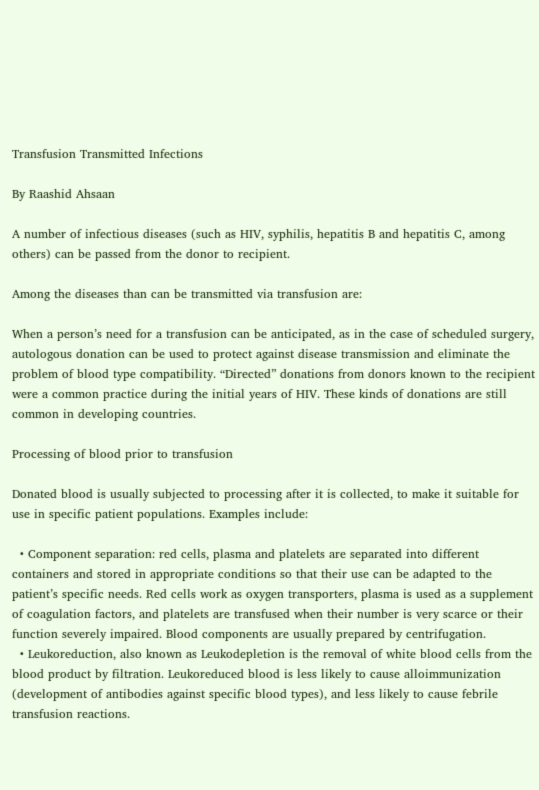Transfusion Transmitted Infections

By Raashid Ahsaan

A number of infectious diseases (such as HIV, syphilis, hepatitis B and hepatitis C, among others) can be passed from the donor to recipient.

Among the diseases than can be transmitted via transfusion are:

When a person’s need for a transfusion can be anticipated, as in the case of scheduled surgery, autologous donation can be used to protect against disease transmission and eliminate the problem of blood type compatibility. “Directed” donations from donors known to the recipient were a common practice during the initial years of HIV. These kinds of donations are still common in developing countries.

Processing of blood prior to transfusion

Donated blood is usually subjected to processing after it is collected, to make it suitable for use in specific patient populations. Examples include:

  • Component separation: red cells, plasma and platelets are separated into different containers and stored in appropriate conditions so that their use can be adapted to the patient’s specific needs. Red cells work as oxygen transporters, plasma is used as a supplement of coagulation factors, and platelets are transfused when their number is very scarce or their function severely impaired. Blood components are usually prepared by centrifugation.
  • Leukoreduction, also known as Leukodepletion is the removal of white blood cells from the blood product by filtration. Leukoreduced blood is less likely to cause alloimmunization (development of antibodies against specific blood types), and less likely to cause febrile transfusion reactions.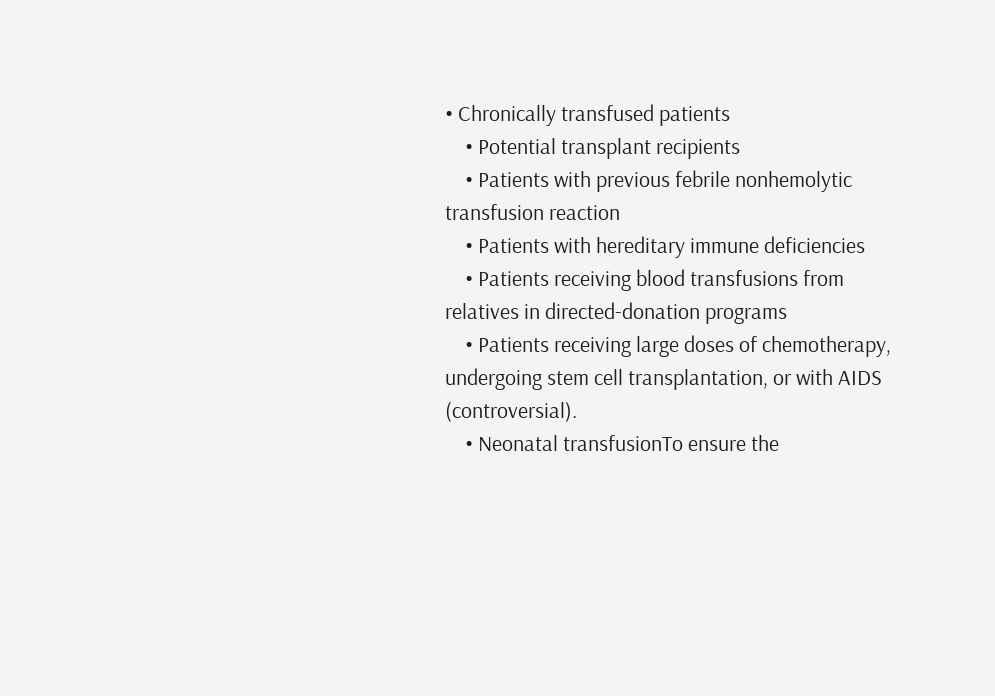• Chronically transfused patients
    • Potential transplant recipients
    • Patients with previous febrile nonhemolytic transfusion reaction
    • Patients with hereditary immune deficiencies
    • Patients receiving blood transfusions from relatives in directed-donation programs
    • Patients receiving large doses of chemotherapy, undergoing stem cell transplantation, or with AIDS (controversial).
    • Neonatal transfusionTo ensure the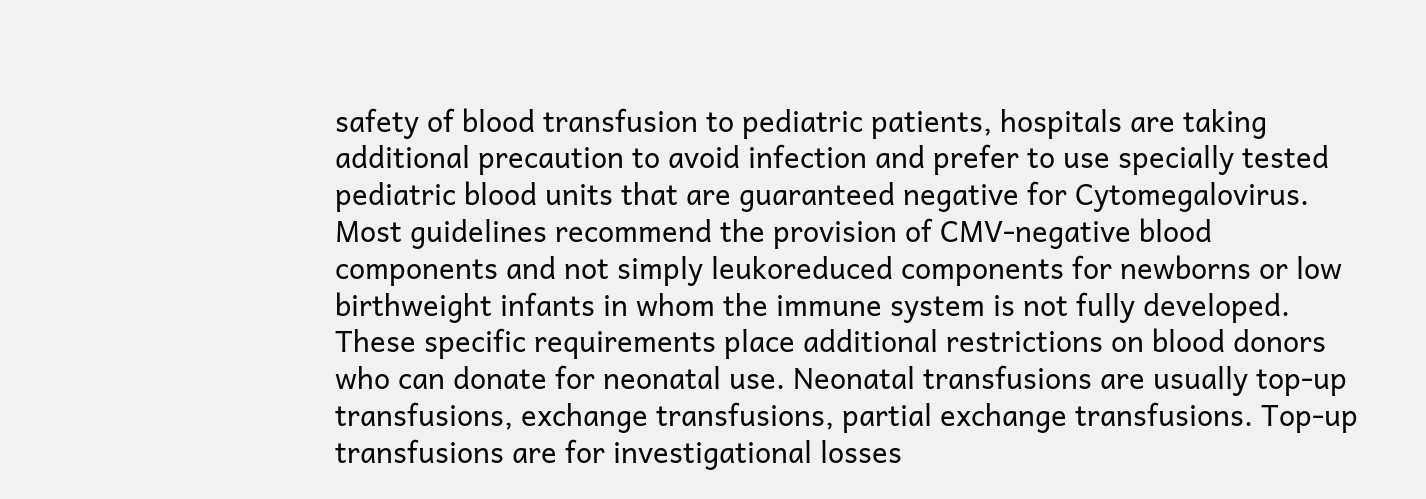safety of blood transfusion to pediatric patients, hospitals are taking additional precaution to avoid infection and prefer to use specially tested pediatric blood units that are guaranteed negative for Cytomegalovirus. Most guidelines recommend the provision of CMV-negative blood components and not simply leukoreduced components for newborns or low birthweight infants in whom the immune system is not fully developed. These specific requirements place additional restrictions on blood donors who can donate for neonatal use. Neonatal transfusions are usually top-up transfusions, exchange transfusions, partial exchange transfusions. Top-up transfusions are for investigational losses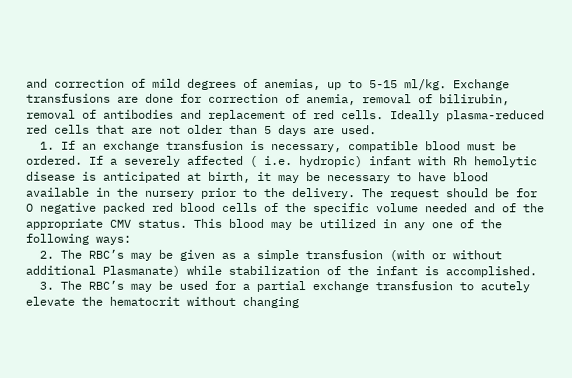and correction of mild degrees of anemias, up to 5-15 ml/kg. Exchange transfusions are done for correction of anemia, removal of bilirubin, removal of antibodies and replacement of red cells. Ideally plasma-reduced red cells that are not older than 5 days are used.
  1. If an exchange transfusion is necessary, compatible blood must be ordered. If a severely affected ( i.e. hydropic) infant with Rh hemolytic disease is anticipated at birth, it may be necessary to have blood available in the nursery prior to the delivery. The request should be for O negative packed red blood cells of the specific volume needed and of the appropriate CMV status. This blood may be utilized in any one of the following ways:
  2. The RBC’s may be given as a simple transfusion (with or without additional Plasmanate) while stabilization of the infant is accomplished.
  3. The RBC’s may be used for a partial exchange transfusion to acutely elevate the hematocrit without changing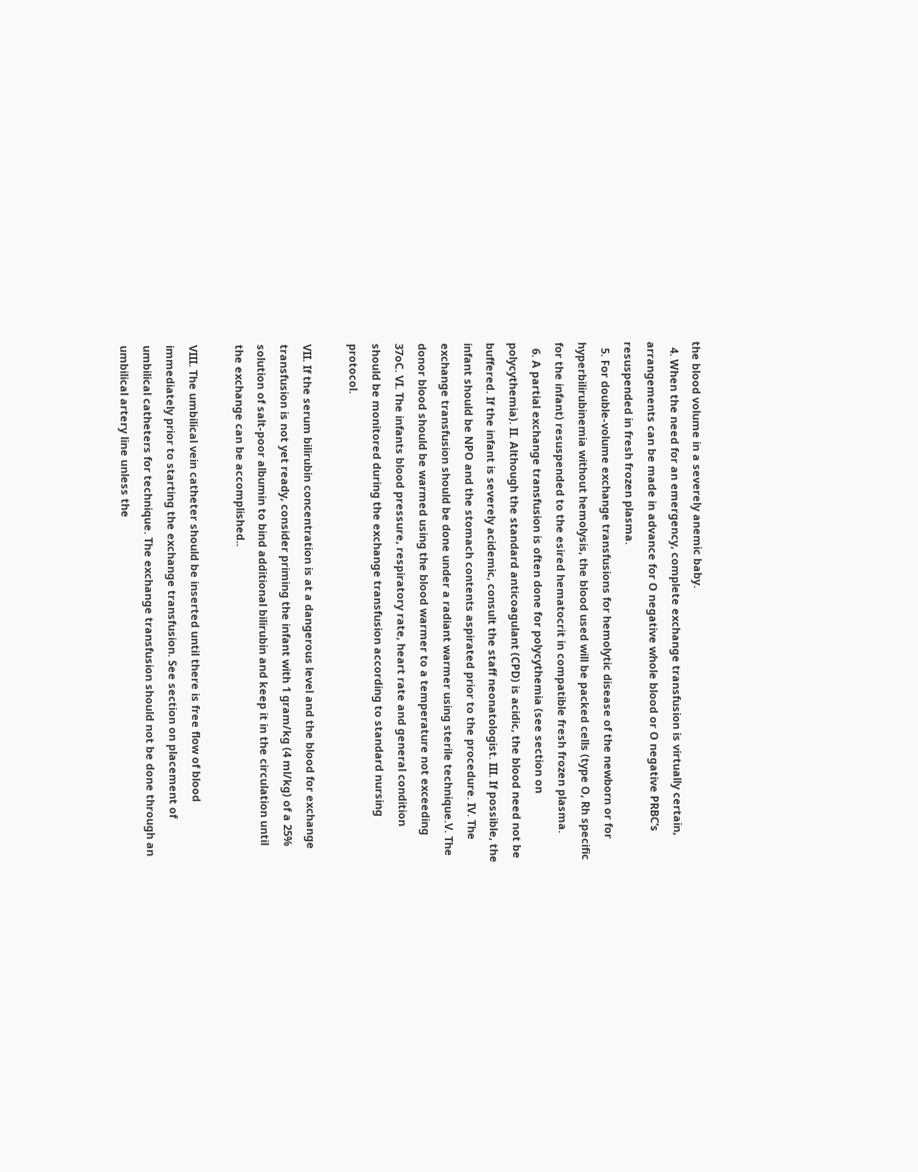the blood volume in a severely anemic baby.
  4. When the need for an emergency, complete exchange transfusion is virtually certain, arrangements can be made in advance for O negative whole blood or O negative PRBC’s resuspended in fresh frozen plasma.
  5. For double-volume exchange transfusions for hemolytic disease of the newborn or for hyperbilirubinemia without hemolysis, the blood used will be packed cells (type O, Rh specific for the infant) resuspended to the esired hematocrit in compatible fresh frozen plasma.
  6. A partial exchange transfusion is often done for polycythemia (see section on polycythemia). II. Although the standard anticoagulant (CPD) is acidic, the blood need not be buffered. If the infant is severely acidemic, consult the staff neonatologist. III. If possible, the infant should be NPO and the stomach contents aspirated prior to the procedure. IV. The exchange transfusion should be done under a radiant warmer using sterile technique.V. The donor blood should be warmed using the blood warmer to a temperature not exceeding 37oC. VI. The infants blood pressure, respiratory rate, heart rate and general condition should be monitored during the exchange transfusion according to standard nursing protocol.

VII. If the serum bilirubin concentration is at a dangerous level and the blood for exchange transfusion is not yet ready, consider priming the infant with 1 gram/kg (4 ml/kg) of a 25% solution of salt-poor albumin to bind additional bilirubin and keep it in the circulation until the exchange can be accomplished..

VIII. The umbilical vein catheter should be inserted until there is free flow of blood immediately prior to starting the exchange transfusion. See section on placement of umbilical catheters for technique. The exchange transfusion should not be done through an umbilical artery line unless the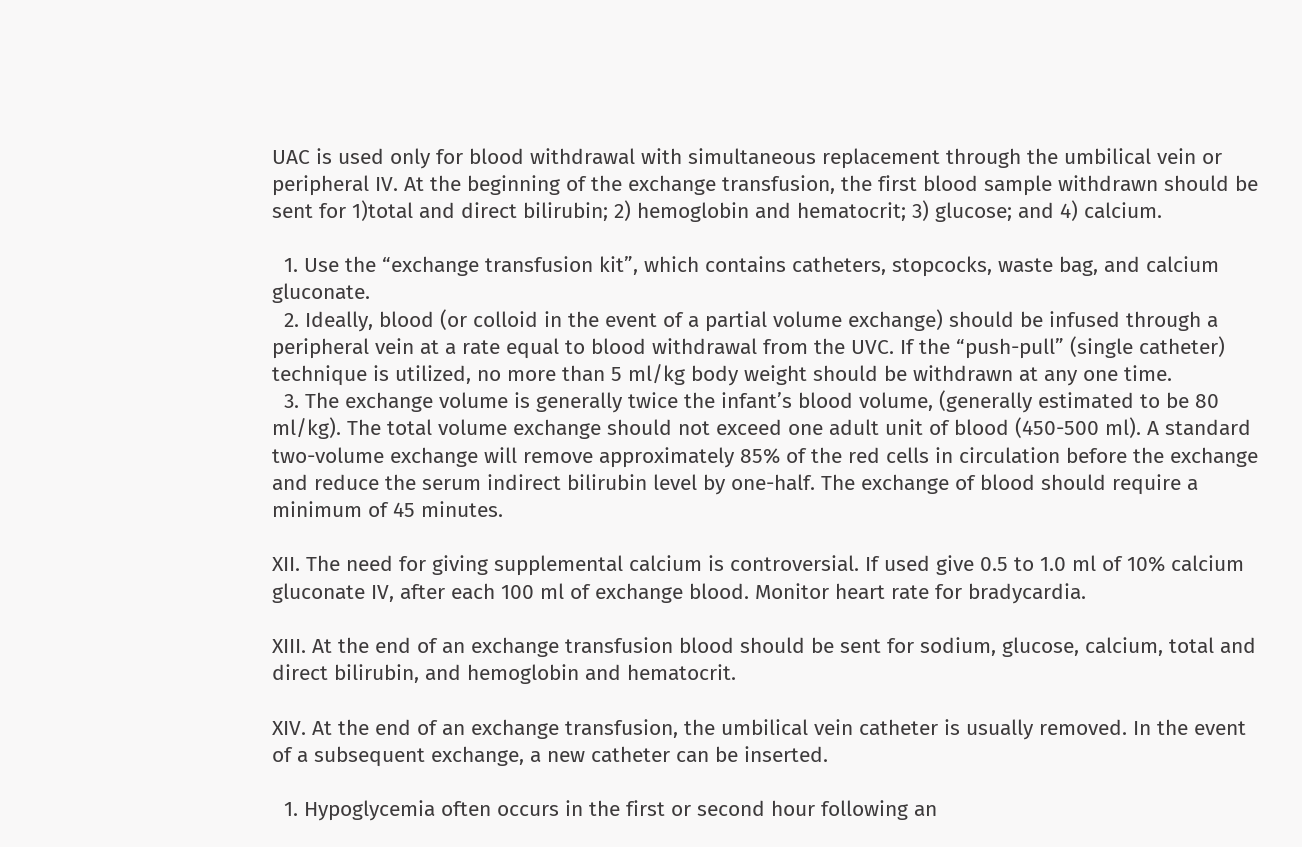UAC is used only for blood withdrawal with simultaneous replacement through the umbilical vein or peripheral IV. At the beginning of the exchange transfusion, the first blood sample withdrawn should be sent for 1)total and direct bilirubin; 2) hemoglobin and hematocrit; 3) glucose; and 4) calcium.

  1. Use the “exchange transfusion kit”, which contains catheters, stopcocks, waste bag, and calcium gluconate.
  2. Ideally, blood (or colloid in the event of a partial volume exchange) should be infused through a peripheral vein at a rate equal to blood withdrawal from the UVC. If the “push-pull” (single catheter) technique is utilized, no more than 5 ml/kg body weight should be withdrawn at any one time.
  3. The exchange volume is generally twice the infant’s blood volume, (generally estimated to be 80 ml/kg). The total volume exchange should not exceed one adult unit of blood (450-500 ml). A standard two-volume exchange will remove approximately 85% of the red cells in circulation before the exchange and reduce the serum indirect bilirubin level by one-half. The exchange of blood should require a minimum of 45 minutes.

XII. The need for giving supplemental calcium is controversial. If used give 0.5 to 1.0 ml of 10% calcium gluconate IV, after each 100 ml of exchange blood. Monitor heart rate for bradycardia.

XIII. At the end of an exchange transfusion blood should be sent for sodium, glucose, calcium, total and direct bilirubin, and hemoglobin and hematocrit.

XIV. At the end of an exchange transfusion, the umbilical vein catheter is usually removed. In the event of a subsequent exchange, a new catheter can be inserted.

  1. Hypoglycemia often occurs in the first or second hour following an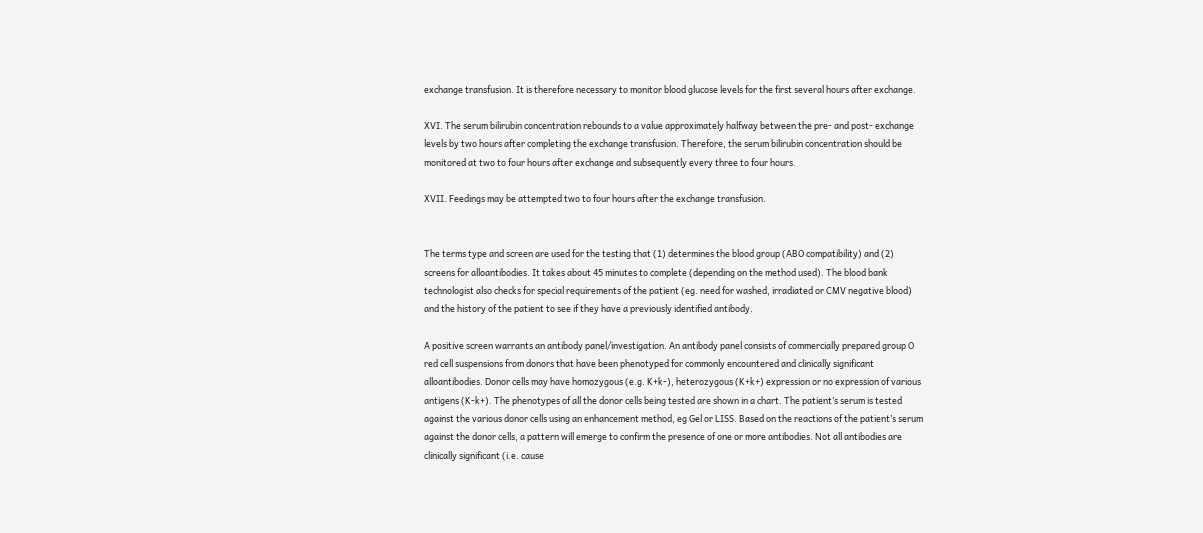exchange transfusion. It is therefore necessary to monitor blood glucose levels for the first several hours after exchange.

XVI. The serum bilirubin concentration rebounds to a value approximately halfway between the pre- and post- exchange levels by two hours after completing the exchange transfusion. Therefore, the serum bilirubin concentration should be monitored at two to four hours after exchange and subsequently every three to four hours.

XVII. Feedings may be attempted two to four hours after the exchange transfusion.


The terms type and screen are used for the testing that (1) determines the blood group (ABO compatibility) and (2) screens for alloantibodies. It takes about 45 minutes to complete (depending on the method used). The blood bank technologist also checks for special requirements of the patient (eg. need for washed, irradiated or CMV negative blood) and the history of the patient to see if they have a previously identified antibody.

A positive screen warrants an antibody panel/investigation. An antibody panel consists of commercially prepared group O red cell suspensions from donors that have been phenotyped for commonly encountered and clinically significant alloantibodies. Donor cells may have homozygous (e.g. K+k-), heterozygous (K+k+) expression or no expression of various antigens (K-k+). The phenotypes of all the donor cells being tested are shown in a chart. The patient’s serum is tested against the various donor cells using an enhancement method, eg Gel or LISS. Based on the reactions of the patient’s serum against the donor cells, a pattern will emerge to confirm the presence of one or more antibodies. Not all antibodies are clinically significant (i.e. cause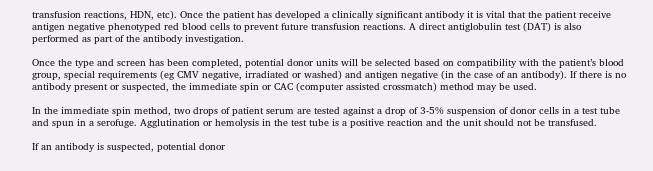transfusion reactions, HDN, etc). Once the patient has developed a clinically significant antibody it is vital that the patient receive antigen negative phenotyped red blood cells to prevent future transfusion reactions. A direct antiglobulin test (DAT) is also performed as part of the antibody investigation.

Once the type and screen has been completed, potential donor units will be selected based on compatibility with the patient’s blood group, special requirements (eg CMV negative, irradiated or washed) and antigen negative (in the case of an antibody). If there is no antibody present or suspected, the immediate spin or CAC (computer assisted crossmatch) method may be used.

In the immediate spin method, two drops of patient serum are tested against a drop of 3-5% suspension of donor cells in a test tube and spun in a serofuge. Agglutination or hemolysis in the test tube is a positive reaction and the unit should not be transfused.

If an antibody is suspected, potential donor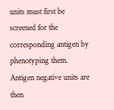units must first be screened for the corresponding antigen by phenotyping them. Antigen negative units are then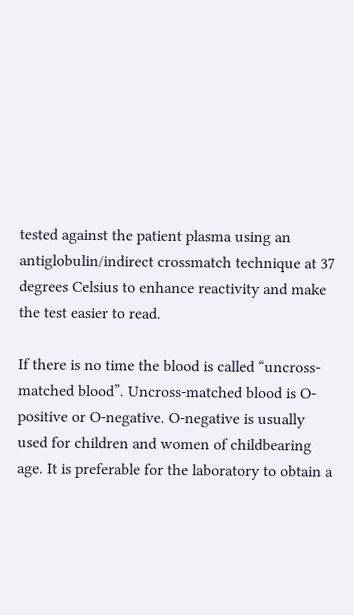tested against the patient plasma using an antiglobulin/indirect crossmatch technique at 37 degrees Celsius to enhance reactivity and make the test easier to read.

If there is no time the blood is called “uncross-matched blood”. Uncross-matched blood is O-positive or O-negative. O-negative is usually used for children and women of childbearing age. It is preferable for the laboratory to obtain a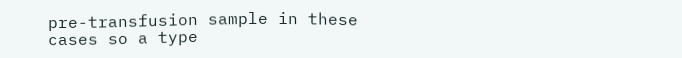pre-transfusion sample in these cases so a type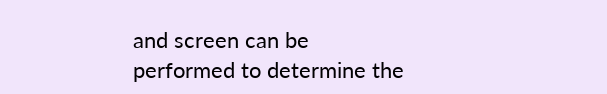and screen can be performed to determine the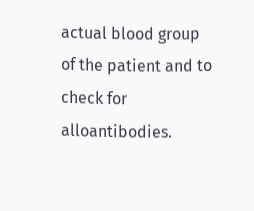actual blood group of the patient and to check for alloantibodies.